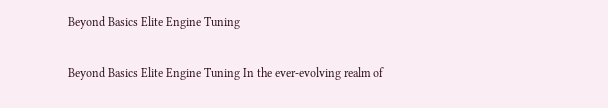Beyond Basics Elite Engine Tuning

Beyond Basics Elite Engine Tuning In the ever-evolving realm of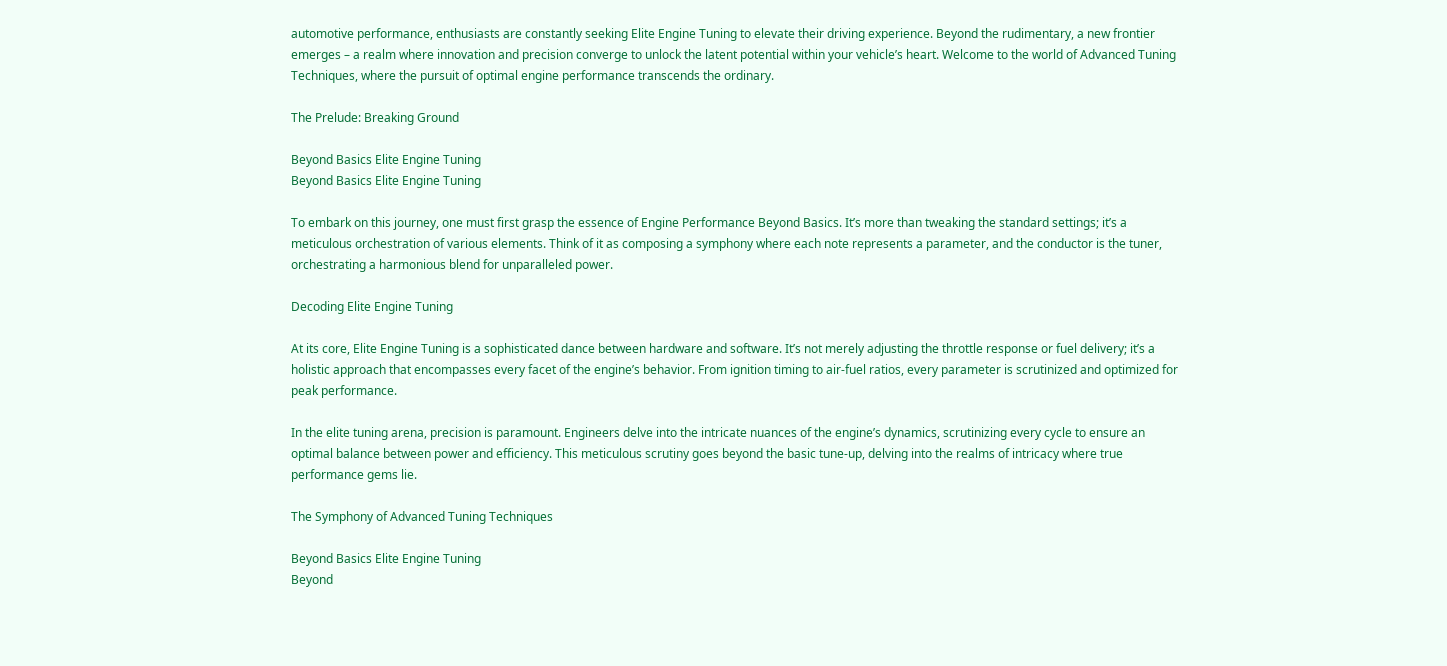automotive performance, enthusiasts are constantly seeking Elite Engine Tuning to elevate their driving experience. Beyond the rudimentary, a new frontier emerges – a realm where innovation and precision converge to unlock the latent potential within your vehicle’s heart. Welcome to the world of Advanced Tuning Techniques, where the pursuit of optimal engine performance transcends the ordinary.

The Prelude: Breaking Ground

Beyond Basics Elite Engine Tuning
Beyond Basics Elite Engine Tuning

To embark on this journey, one must first grasp the essence of Engine Performance Beyond Basics. It’s more than tweaking the standard settings; it’s a meticulous orchestration of various elements. Think of it as composing a symphony where each note represents a parameter, and the conductor is the tuner, orchestrating a harmonious blend for unparalleled power.

Decoding Elite Engine Tuning

At its core, Elite Engine Tuning is a sophisticated dance between hardware and software. It’s not merely adjusting the throttle response or fuel delivery; it’s a holistic approach that encompasses every facet of the engine’s behavior. From ignition timing to air-fuel ratios, every parameter is scrutinized and optimized for peak performance.

In the elite tuning arena, precision is paramount. Engineers delve into the intricate nuances of the engine’s dynamics, scrutinizing every cycle to ensure an optimal balance between power and efficiency. This meticulous scrutiny goes beyond the basic tune-up, delving into the realms of intricacy where true performance gems lie.

The Symphony of Advanced Tuning Techniques

Beyond Basics Elite Engine Tuning
Beyond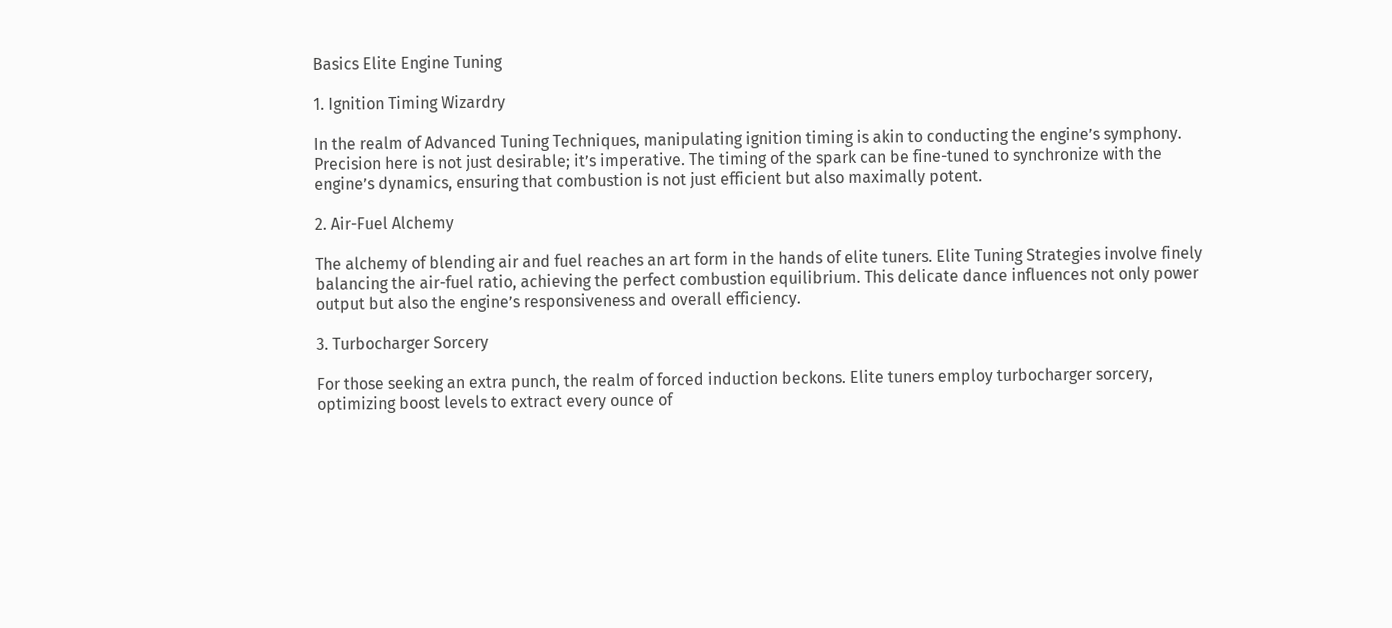Basics Elite Engine Tuning

1. Ignition Timing Wizardry

In the realm of Advanced Tuning Techniques, manipulating ignition timing is akin to conducting the engine’s symphony. Precision here is not just desirable; it’s imperative. The timing of the spark can be fine-tuned to synchronize with the engine’s dynamics, ensuring that combustion is not just efficient but also maximally potent.

2. Air-Fuel Alchemy

The alchemy of blending air and fuel reaches an art form in the hands of elite tuners. Elite Tuning Strategies involve finely balancing the air-fuel ratio, achieving the perfect combustion equilibrium. This delicate dance influences not only power output but also the engine’s responsiveness and overall efficiency.

3. Turbocharger Sorcery

For those seeking an extra punch, the realm of forced induction beckons. Elite tuners employ turbocharger sorcery, optimizing boost levels to extract every ounce of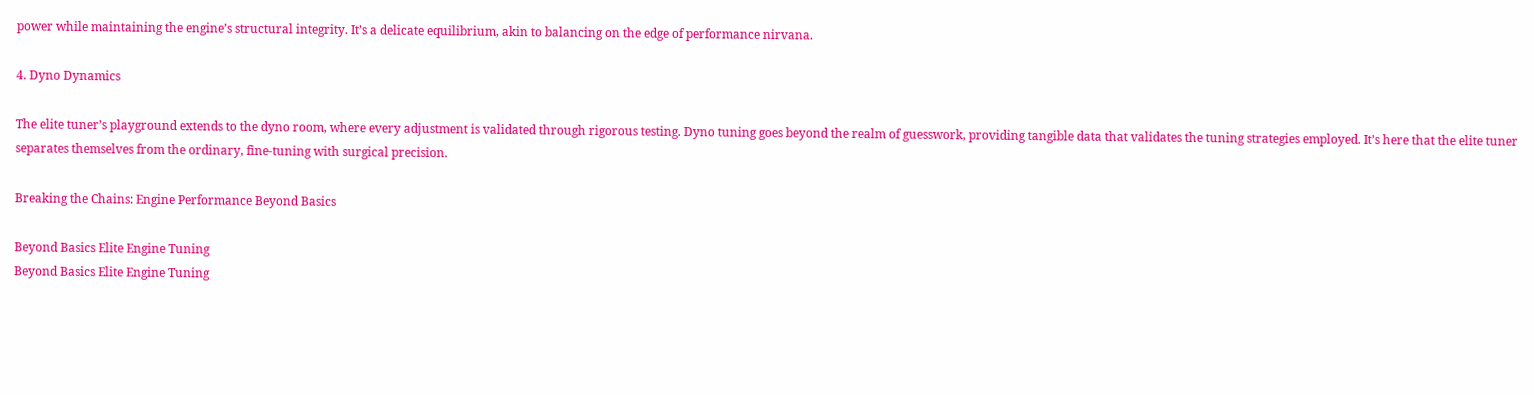power while maintaining the engine’s structural integrity. It’s a delicate equilibrium, akin to balancing on the edge of performance nirvana.

4. Dyno Dynamics

The elite tuner’s playground extends to the dyno room, where every adjustment is validated through rigorous testing. Dyno tuning goes beyond the realm of guesswork, providing tangible data that validates the tuning strategies employed. It’s here that the elite tuner separates themselves from the ordinary, fine-tuning with surgical precision.

Breaking the Chains: Engine Performance Beyond Basics

Beyond Basics Elite Engine Tuning
Beyond Basics Elite Engine Tuning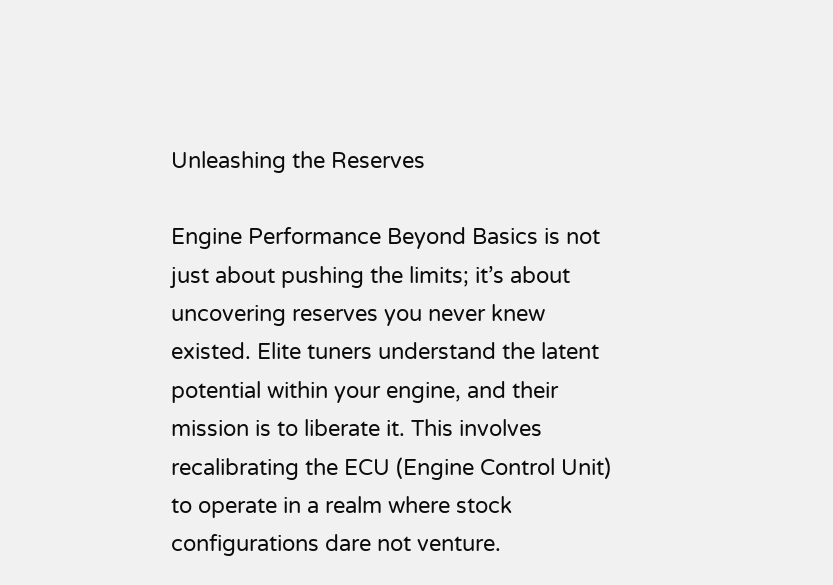Unleashing the Reserves

Engine Performance Beyond Basics is not just about pushing the limits; it’s about uncovering reserves you never knew existed. Elite tuners understand the latent potential within your engine, and their mission is to liberate it. This involves recalibrating the ECU (Engine Control Unit) to operate in a realm where stock configurations dare not venture.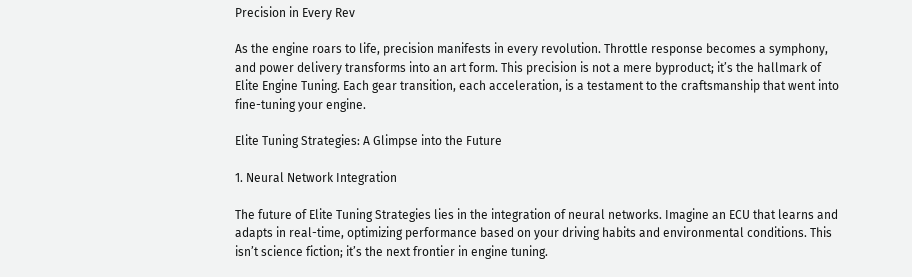Precision in Every Rev

As the engine roars to life, precision manifests in every revolution. Throttle response becomes a symphony, and power delivery transforms into an art form. This precision is not a mere byproduct; it’s the hallmark of Elite Engine Tuning. Each gear transition, each acceleration, is a testament to the craftsmanship that went into fine-tuning your engine.

Elite Tuning Strategies: A Glimpse into the Future

1. Neural Network Integration

The future of Elite Tuning Strategies lies in the integration of neural networks. Imagine an ECU that learns and adapts in real-time, optimizing performance based on your driving habits and environmental conditions. This isn’t science fiction; it’s the next frontier in engine tuning.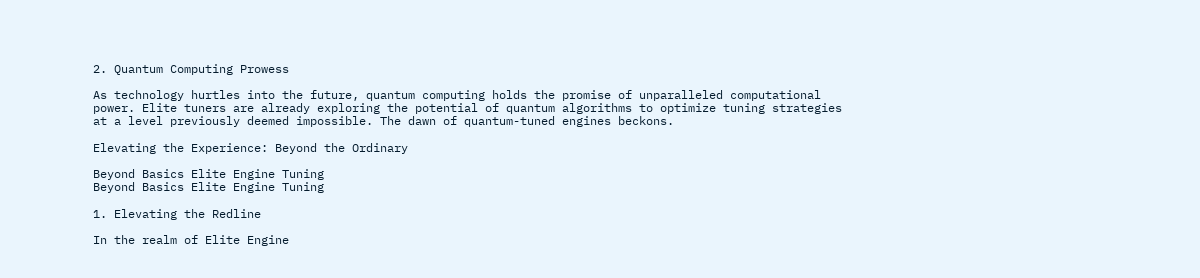2. Quantum Computing Prowess

As technology hurtles into the future, quantum computing holds the promise of unparalleled computational power. Elite tuners are already exploring the potential of quantum algorithms to optimize tuning strategies at a level previously deemed impossible. The dawn of quantum-tuned engines beckons.

Elevating the Experience: Beyond the Ordinary

Beyond Basics Elite Engine Tuning
Beyond Basics Elite Engine Tuning

1. Elevating the Redline

In the realm of Elite Engine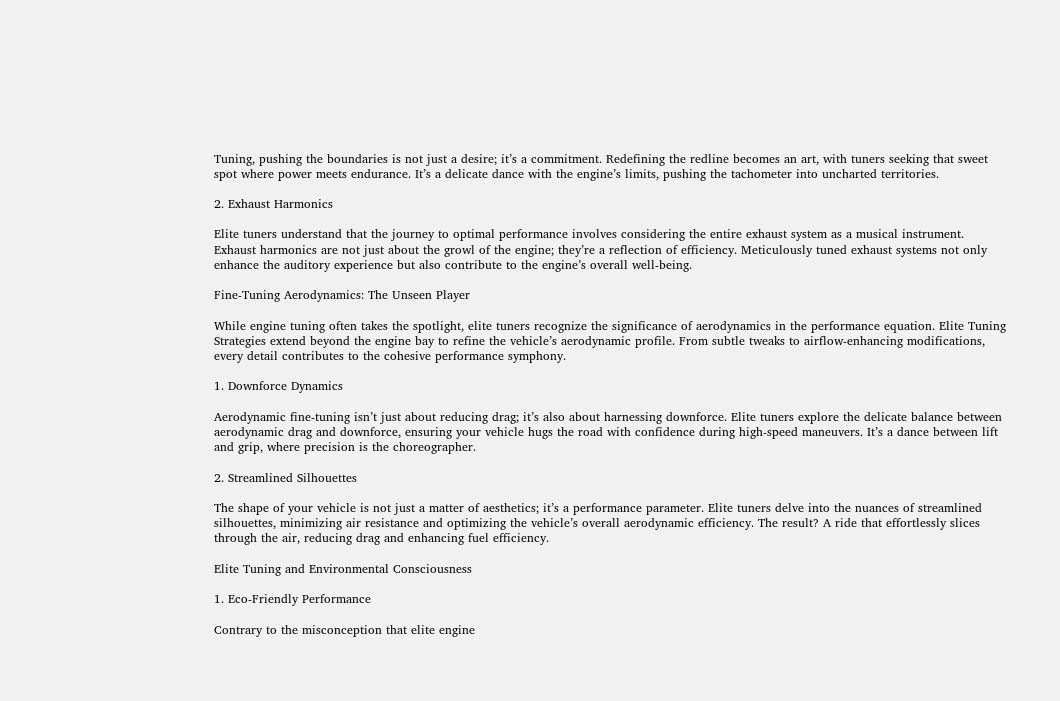Tuning, pushing the boundaries is not just a desire; it’s a commitment. Redefining the redline becomes an art, with tuners seeking that sweet spot where power meets endurance. It’s a delicate dance with the engine’s limits, pushing the tachometer into uncharted territories.

2. Exhaust Harmonics

Elite tuners understand that the journey to optimal performance involves considering the entire exhaust system as a musical instrument. Exhaust harmonics are not just about the growl of the engine; they’re a reflection of efficiency. Meticulously tuned exhaust systems not only enhance the auditory experience but also contribute to the engine’s overall well-being.

Fine-Tuning Aerodynamics: The Unseen Player

While engine tuning often takes the spotlight, elite tuners recognize the significance of aerodynamics in the performance equation. Elite Tuning Strategies extend beyond the engine bay to refine the vehicle’s aerodynamic profile. From subtle tweaks to airflow-enhancing modifications, every detail contributes to the cohesive performance symphony.

1. Downforce Dynamics

Aerodynamic fine-tuning isn’t just about reducing drag; it’s also about harnessing downforce. Elite tuners explore the delicate balance between aerodynamic drag and downforce, ensuring your vehicle hugs the road with confidence during high-speed maneuvers. It’s a dance between lift and grip, where precision is the choreographer.

2. Streamlined Silhouettes

The shape of your vehicle is not just a matter of aesthetics; it’s a performance parameter. Elite tuners delve into the nuances of streamlined silhouettes, minimizing air resistance and optimizing the vehicle’s overall aerodynamic efficiency. The result? A ride that effortlessly slices through the air, reducing drag and enhancing fuel efficiency.

Elite Tuning and Environmental Consciousness

1. Eco-Friendly Performance

Contrary to the misconception that elite engine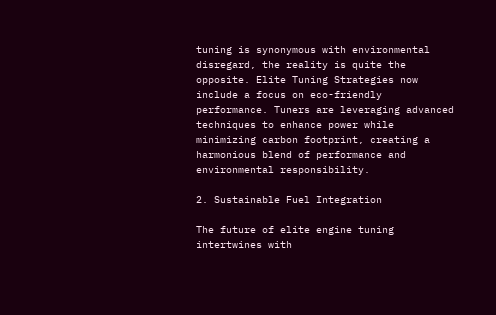tuning is synonymous with environmental disregard, the reality is quite the opposite. Elite Tuning Strategies now include a focus on eco-friendly performance. Tuners are leveraging advanced techniques to enhance power while minimizing carbon footprint, creating a harmonious blend of performance and environmental responsibility.

2. Sustainable Fuel Integration

The future of elite engine tuning intertwines with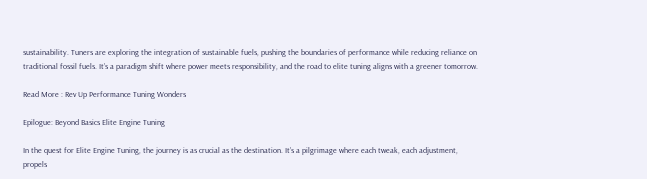sustainability. Tuners are exploring the integration of sustainable fuels, pushing the boundaries of performance while reducing reliance on traditional fossil fuels. It’s a paradigm shift where power meets responsibility, and the road to elite tuning aligns with a greener tomorrow.

Read More : Rev Up Performance Tuning Wonders

Epilogue: Beyond Basics Elite Engine Tuning

In the quest for Elite Engine Tuning, the journey is as crucial as the destination. It’s a pilgrimage where each tweak, each adjustment, propels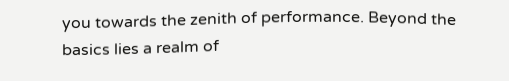you towards the zenith of performance. Beyond the basics lies a realm of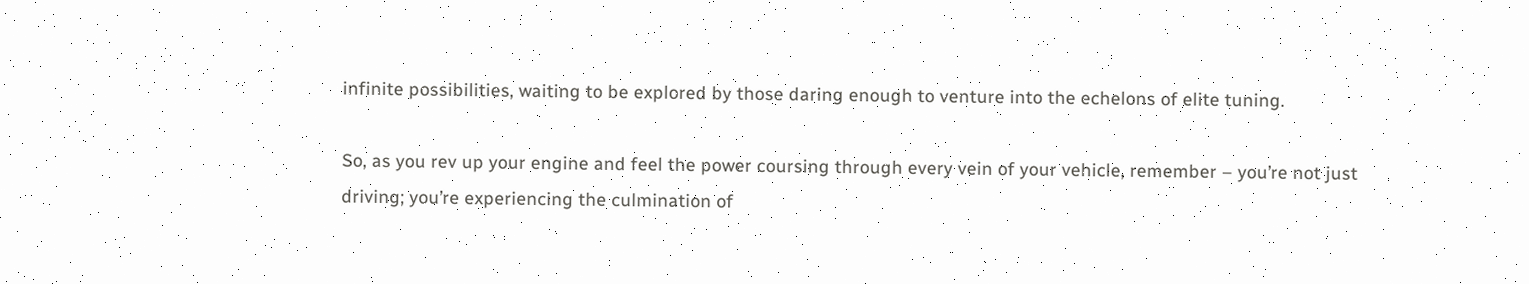infinite possibilities, waiting to be explored by those daring enough to venture into the echelons of elite tuning.

So, as you rev up your engine and feel the power coursing through every vein of your vehicle, remember – you’re not just driving; you’re experiencing the culmination of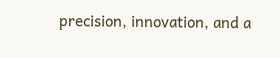precision, innovation, and a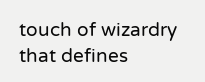touch of wizardry that defines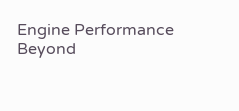Engine Performance Beyond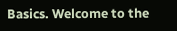Basics. Welcome to the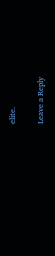elite.

Leave a Reply